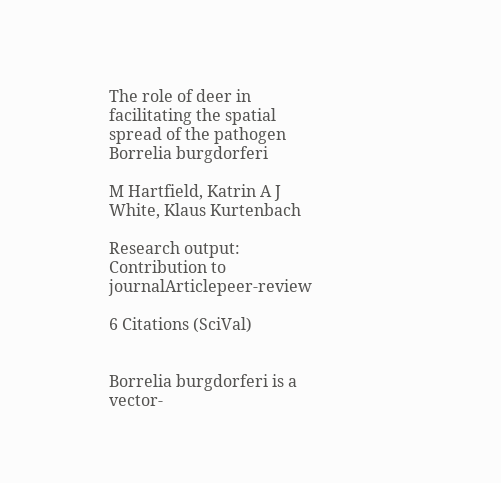The role of deer in facilitating the spatial spread of the pathogen Borrelia burgdorferi

M Hartfield, Katrin A J White, Klaus Kurtenbach

Research output: Contribution to journalArticlepeer-review

6 Citations (SciVal)


Borrelia burgdorferi is a vector-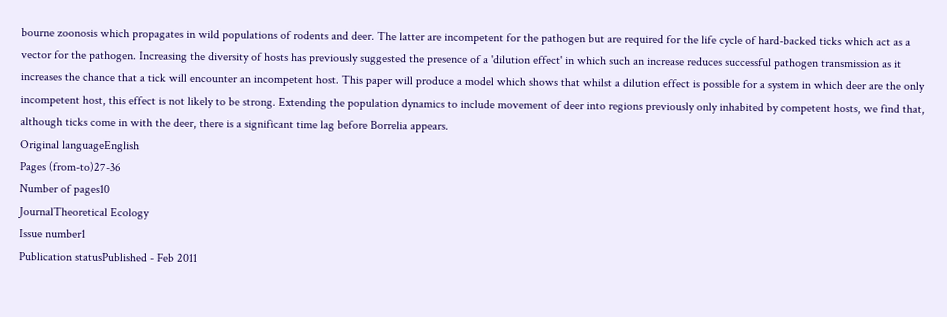bourne zoonosis which propagates in wild populations of rodents and deer. The latter are incompetent for the pathogen but are required for the life cycle of hard-backed ticks which act as a vector for the pathogen. Increasing the diversity of hosts has previously suggested the presence of a 'dilution effect' in which such an increase reduces successful pathogen transmission as it increases the chance that a tick will encounter an incompetent host. This paper will produce a model which shows that whilst a dilution effect is possible for a system in which deer are the only incompetent host, this effect is not likely to be strong. Extending the population dynamics to include movement of deer into regions previously only inhabited by competent hosts, we find that, although ticks come in with the deer, there is a significant time lag before Borrelia appears.
Original languageEnglish
Pages (from-to)27-36
Number of pages10
JournalTheoretical Ecology
Issue number1
Publication statusPublished - Feb 2011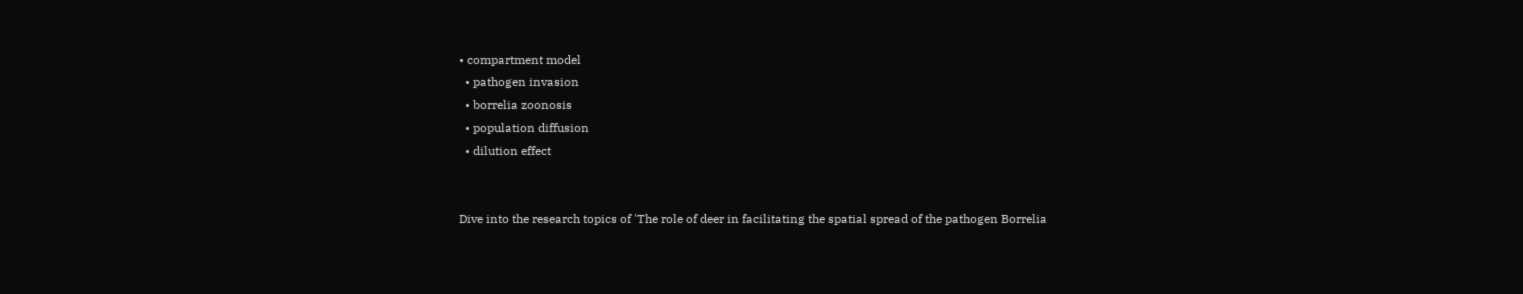• compartment model
  • pathogen invasion
  • borrelia zoonosis
  • population diffusion
  • dilution effect


Dive into the research topics of 'The role of deer in facilitating the spatial spread of the pathogen Borrelia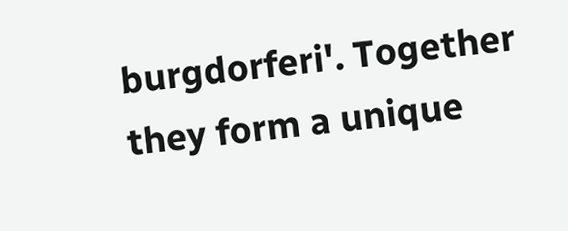burgdorferi'. Together they form a unique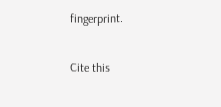fingerprint.

Cite this